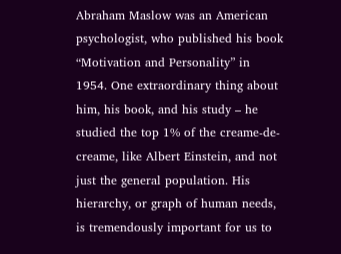Abraham Maslow was an American psychologist, who published his book “Motivation and Personality” in 1954. One extraordinary thing about him, his book, and his study – he studied the top 1% of the creame-de-creame, like Albert Einstein, and not just the general population. His hierarchy, or graph of human needs, is tremendously important for us to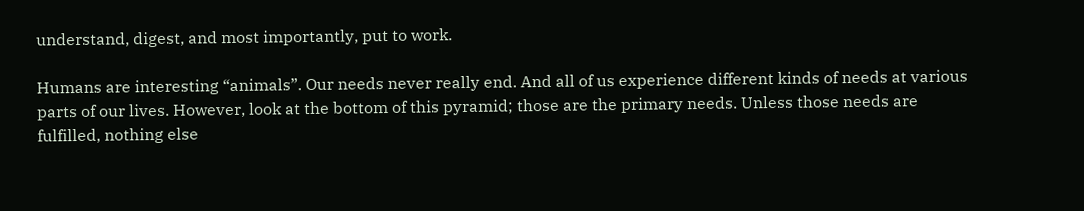understand, digest, and most importantly, put to work.

Humans are interesting “animals”. Our needs never really end. And all of us experience different kinds of needs at various parts of our lives. However, look at the bottom of this pyramid; those are the primary needs. Unless those needs are fulfilled, nothing else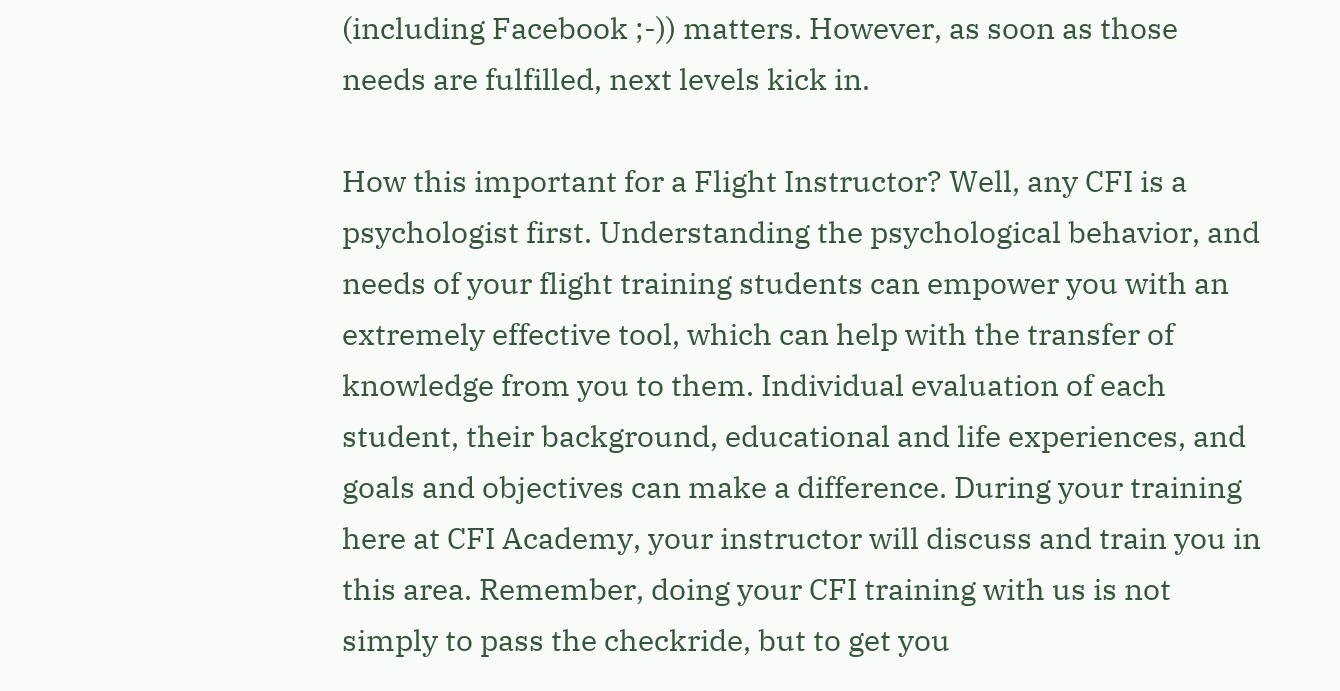(including Facebook ;-)) matters. However, as soon as those needs are fulfilled, next levels kick in.

How this important for a Flight Instructor? Well, any CFI is a psychologist first. Understanding the psychological behavior, and  needs of your flight training students can empower you with an extremely effective tool, which can help with the transfer of knowledge from you to them. Individual evaluation of each student, their background, educational and life experiences, and goals and objectives can make a difference. During your training here at CFI Academy, your instructor will discuss and train you in this area. Remember, doing your CFI training with us is not simply to pass the checkride, but to get you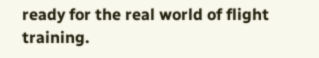ready for the real world of flight training.